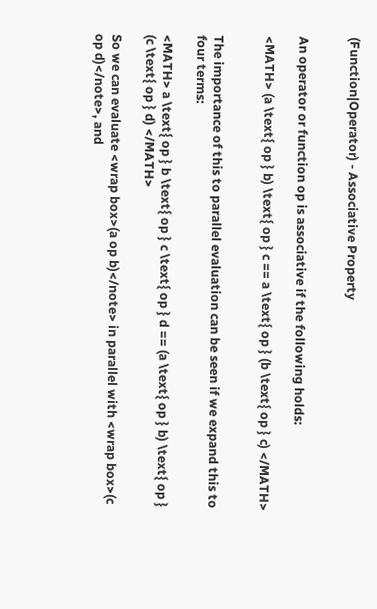(Function|Operator) - Associative Property


An operator or function op is associative if the following holds:

<MATH> (a \text{ op } b) \text{ op } c == a \text{ op } (b \text{ op } c) </MATH>


The importance of this to parallel evaluation can be seen if we expand this to four terms:

<MATH> a \text{ op } b \text{ op } c \text{ op } d == (a \text{ op } b) \text{ op } (c \text{ op } d) </MATH>

So we can evaluate <wrap box>(a op b)</note> in parallel with <wrap box>(c op d)</note>, and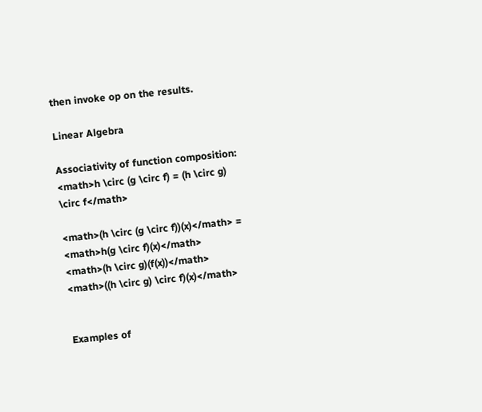then invoke op on the results.

Linear Algebra

Associativity of function composition: <math>h \circ (g \circ f) = (h \circ g) \circ f</math>

<math>(h \circ (g \circ f))(x)</math> = <math>h(g \circ f)(x)</math>
<math>(h \circ g)(f(x))</math>
<math>((h \circ g) \circ f)(x)</math>


Examples of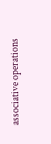associative operations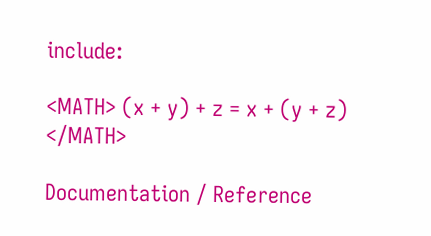include:

<MATH> (x + y) + z = x + (y + z) </MATH>

Documentation / Reference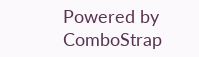Powered by ComboStrap